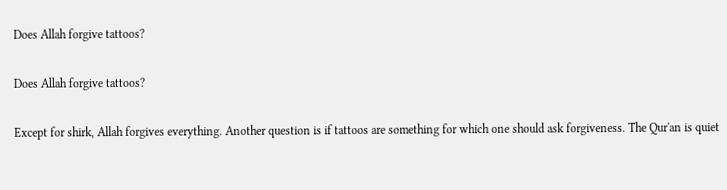Does Allah forgive tattoos?

Does Allah forgive tattoos?

Except for shirk, Allah forgives everything. Another question is if tattoos are something for which one should ask forgiveness. The Qur'an is quiet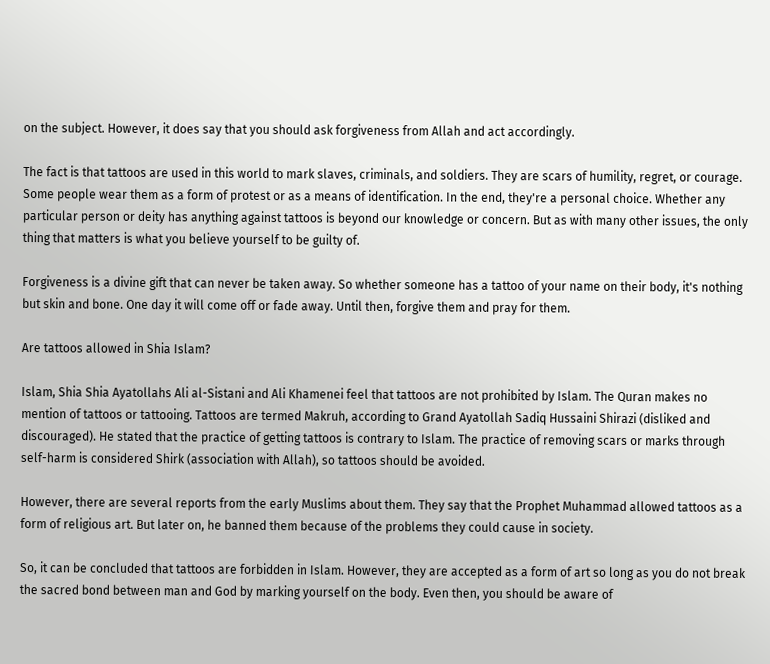on the subject. However, it does say that you should ask forgiveness from Allah and act accordingly.

The fact is that tattoos are used in this world to mark slaves, criminals, and soldiers. They are scars of humility, regret, or courage. Some people wear them as a form of protest or as a means of identification. In the end, they're a personal choice. Whether any particular person or deity has anything against tattoos is beyond our knowledge or concern. But as with many other issues, the only thing that matters is what you believe yourself to be guilty of.

Forgiveness is a divine gift that can never be taken away. So whether someone has a tattoo of your name on their body, it's nothing but skin and bone. One day it will come off or fade away. Until then, forgive them and pray for them.

Are tattoos allowed in Shia Islam?

Islam, Shia Shia Ayatollahs Ali al-Sistani and Ali Khamenei feel that tattoos are not prohibited by Islam. The Quran makes no mention of tattoos or tattooing. Tattoos are termed Makruh, according to Grand Ayatollah Sadiq Hussaini Shirazi (disliked and discouraged). He stated that the practice of getting tattoos is contrary to Islam. The practice of removing scars or marks through self-harm is considered Shirk (association with Allah), so tattoos should be avoided.

However, there are several reports from the early Muslims about them. They say that the Prophet Muhammad allowed tattoos as a form of religious art. But later on, he banned them because of the problems they could cause in society.

So, it can be concluded that tattoos are forbidden in Islam. However, they are accepted as a form of art so long as you do not break the sacred bond between man and God by marking yourself on the body. Even then, you should be aware of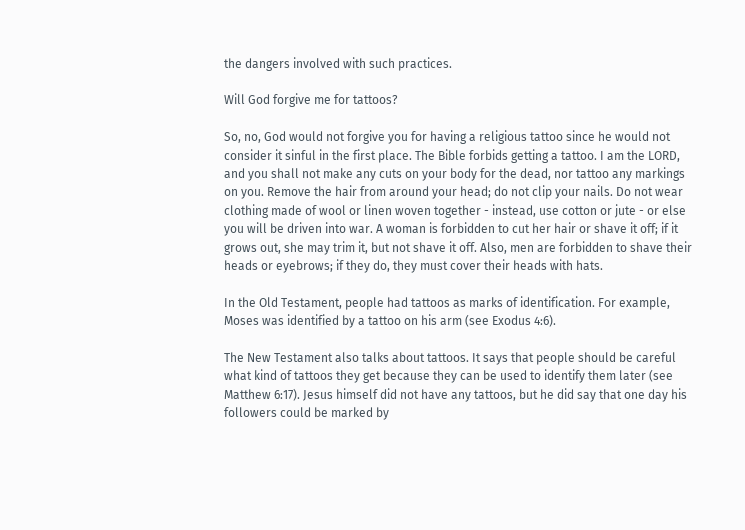the dangers involved with such practices.

Will God forgive me for tattoos?

So, no, God would not forgive you for having a religious tattoo since he would not consider it sinful in the first place. The Bible forbids getting a tattoo. I am the LORD, and you shall not make any cuts on your body for the dead, nor tattoo any markings on you. Remove the hair from around your head; do not clip your nails. Do not wear clothing made of wool or linen woven together - instead, use cotton or jute - or else you will be driven into war. A woman is forbidden to cut her hair or shave it off; if it grows out, she may trim it, but not shave it off. Also, men are forbidden to shave their heads or eyebrows; if they do, they must cover their heads with hats.

In the Old Testament, people had tattoos as marks of identification. For example, Moses was identified by a tattoo on his arm (see Exodus 4:6).

The New Testament also talks about tattoos. It says that people should be careful what kind of tattoos they get because they can be used to identify them later (see Matthew 6:17). Jesus himself did not have any tattoos, but he did say that one day his followers could be marked by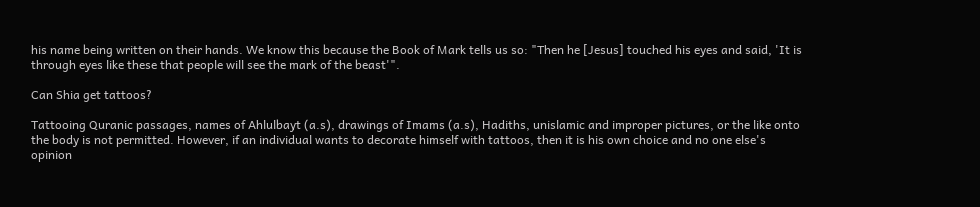his name being written on their hands. We know this because the Book of Mark tells us so: "Then he [Jesus] touched his eyes and said, 'It is through eyes like these that people will see the mark of the beast'".

Can Shia get tattoos?

Tattooing Quranic passages, names of Ahlulbayt (a.s), drawings of Imams (a.s), Hadiths, unislamic and improper pictures, or the like onto the body is not permitted. However, if an individual wants to decorate himself with tattoos, then it is his own choice and no one else's opinion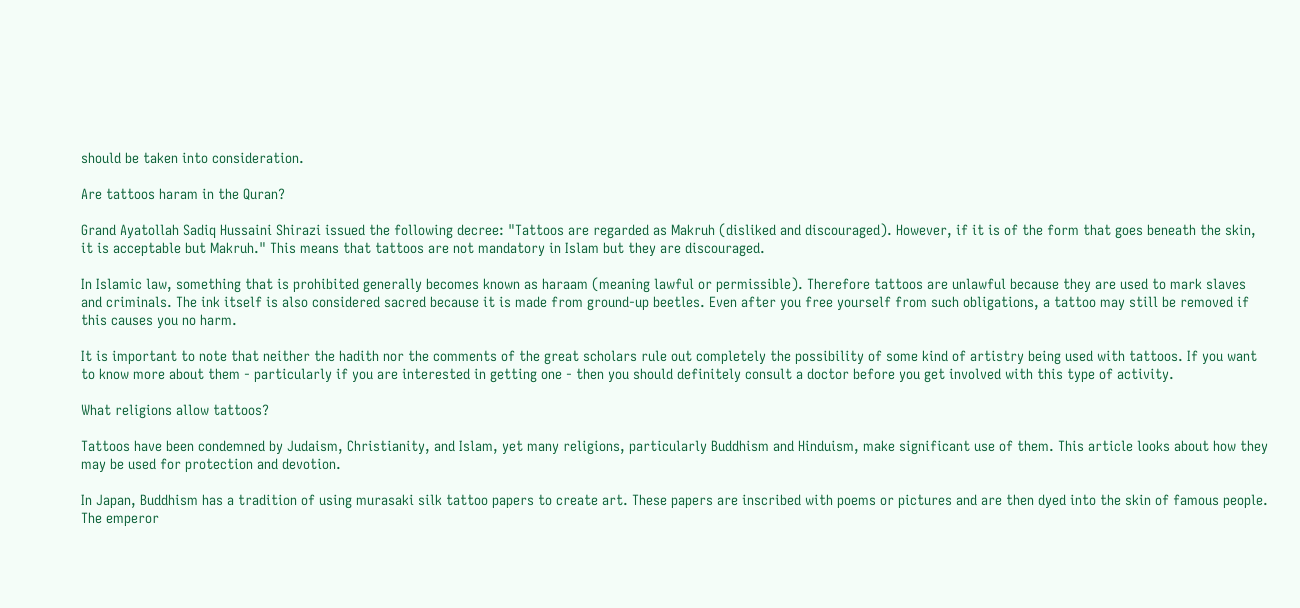should be taken into consideration.

Are tattoos haram in the Quran?

Grand Ayatollah Sadiq Hussaini Shirazi issued the following decree: "Tattoos are regarded as Makruh (disliked and discouraged). However, if it is of the form that goes beneath the skin, it is acceptable but Makruh." This means that tattoos are not mandatory in Islam but they are discouraged.

In Islamic law, something that is prohibited generally becomes known as haraam (meaning lawful or permissible). Therefore tattoos are unlawful because they are used to mark slaves and criminals. The ink itself is also considered sacred because it is made from ground-up beetles. Even after you free yourself from such obligations, a tattoo may still be removed if this causes you no harm.

It is important to note that neither the hadith nor the comments of the great scholars rule out completely the possibility of some kind of artistry being used with tattoos. If you want to know more about them - particularly if you are interested in getting one - then you should definitely consult a doctor before you get involved with this type of activity.

What religions allow tattoos?

Tattoos have been condemned by Judaism, Christianity, and Islam, yet many religions, particularly Buddhism and Hinduism, make significant use of them. This article looks about how they may be used for protection and devotion.

In Japan, Buddhism has a tradition of using murasaki silk tattoo papers to create art. These papers are inscribed with poems or pictures and are then dyed into the skin of famous people. The emperor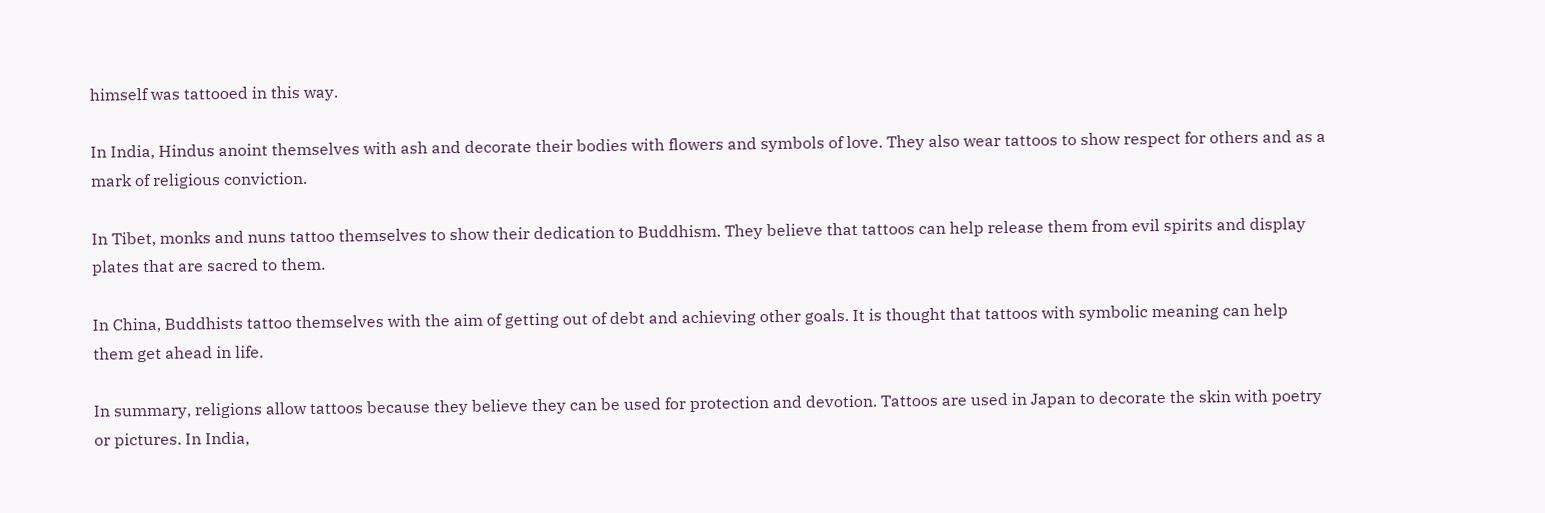himself was tattooed in this way.

In India, Hindus anoint themselves with ash and decorate their bodies with flowers and symbols of love. They also wear tattoos to show respect for others and as a mark of religious conviction.

In Tibet, monks and nuns tattoo themselves to show their dedication to Buddhism. They believe that tattoos can help release them from evil spirits and display plates that are sacred to them.

In China, Buddhists tattoo themselves with the aim of getting out of debt and achieving other goals. It is thought that tattoos with symbolic meaning can help them get ahead in life.

In summary, religions allow tattoos because they believe they can be used for protection and devotion. Tattoos are used in Japan to decorate the skin with poetry or pictures. In India,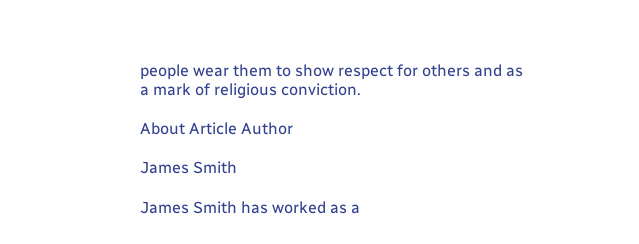people wear them to show respect for others and as a mark of religious conviction.

About Article Author

James Smith

James Smith has worked as a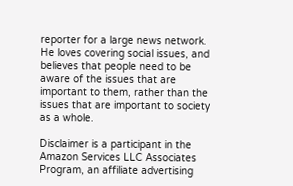reporter for a large news network. He loves covering social issues, and believes that people need to be aware of the issues that are important to them, rather than the issues that are important to society as a whole.

Disclaimer is a participant in the Amazon Services LLC Associates Program, an affiliate advertising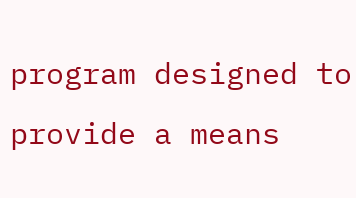program designed to provide a means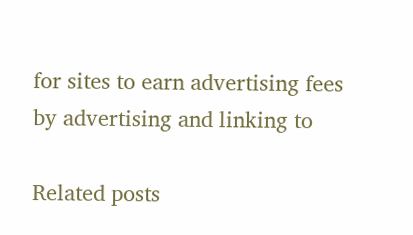for sites to earn advertising fees by advertising and linking to

Related posts